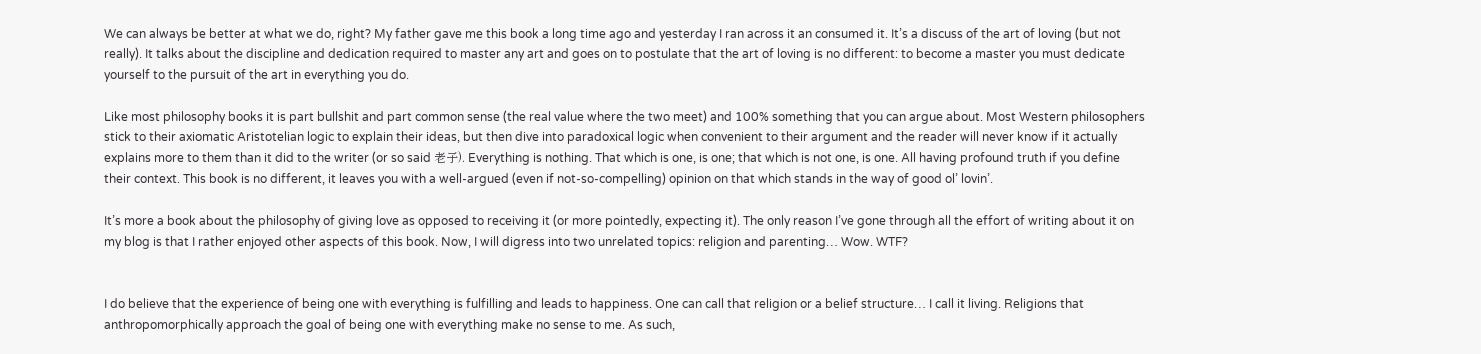We can always be better at what we do, right? My father gave me this book a long time ago and yesterday I ran across it an consumed it. It’s a discuss of the art of loving (but not really). It talks about the discipline and dedication required to master any art and goes on to postulate that the art of loving is no different: to become a master you must dedicate yourself to the pursuit of the art in everything you do.

Like most philosophy books it is part bullshit and part common sense (the real value where the two meet) and 100% something that you can argue about. Most Western philosophers stick to their axiomatic Aristotelian logic to explain their ideas, but then dive into paradoxical logic when convenient to their argument and the reader will never know if it actually explains more to them than it did to the writer (or so said 老子). Everything is nothing. That which is one, is one; that which is not one, is one. All having profound truth if you define their context. This book is no different, it leaves you with a well-argued (even if not-so-compelling) opinion on that which stands in the way of good ol’ lovin’.

It’s more a book about the philosophy of giving love as opposed to receiving it (or more pointedly, expecting it). The only reason I’ve gone through all the effort of writing about it on my blog is that I rather enjoyed other aspects of this book. Now, I will digress into two unrelated topics: religion and parenting… Wow. WTF?


I do believe that the experience of being one with everything is fulfilling and leads to happiness. One can call that religion or a belief structure… I call it living. Religions that anthropomorphically approach the goal of being one with everything make no sense to me. As such,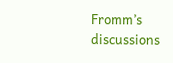Fromm’s discussions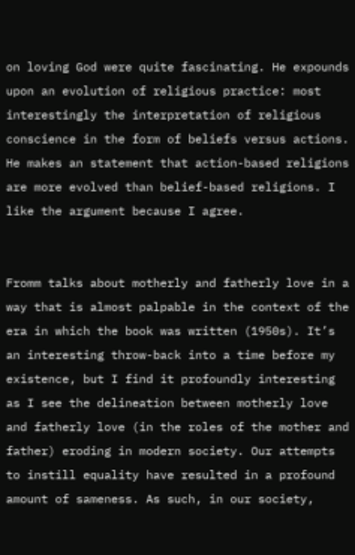on loving God were quite fascinating. He expounds upon an evolution of religious practice: most interestingly the interpretation of religious conscience in the form of beliefs versus actions. He makes an statement that action-based religions are more evolved than belief-based religions. I like the argument because I agree.


Fromm talks about motherly and fatherly love in a way that is almost palpable in the context of the era in which the book was written (1950s). It’s an interesting throw-back into a time before my existence, but I find it profoundly interesting as I see the delineation between motherly love and fatherly love (in the roles of the mother and father) eroding in modern society. Our attempts to instill equality have resulted in a profound amount of sameness. As such, in our society,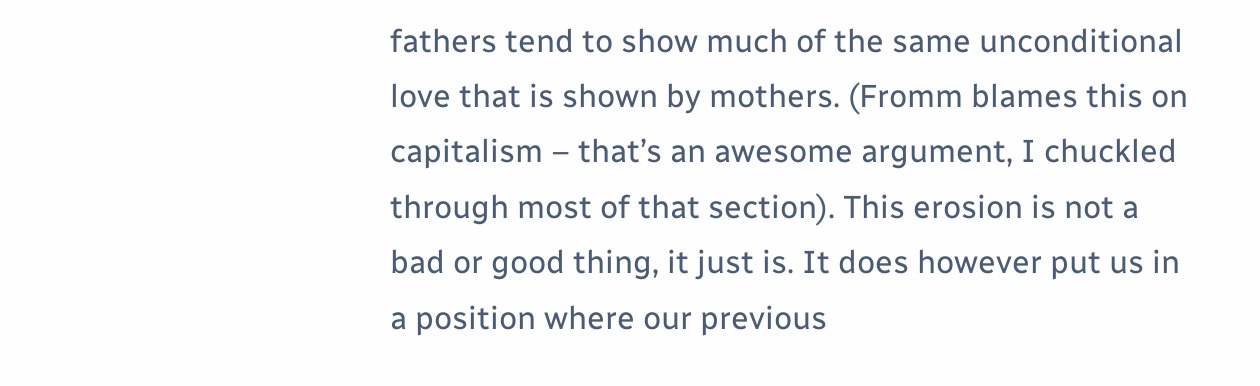fathers tend to show much of the same unconditional love that is shown by mothers. (Fromm blames this on capitalism – that’s an awesome argument, I chuckled through most of that section). This erosion is not a bad or good thing, it just is. It does however put us in a position where our previous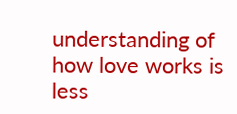understanding of how love works is less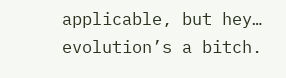applicable, but hey… evolution’s a bitch.